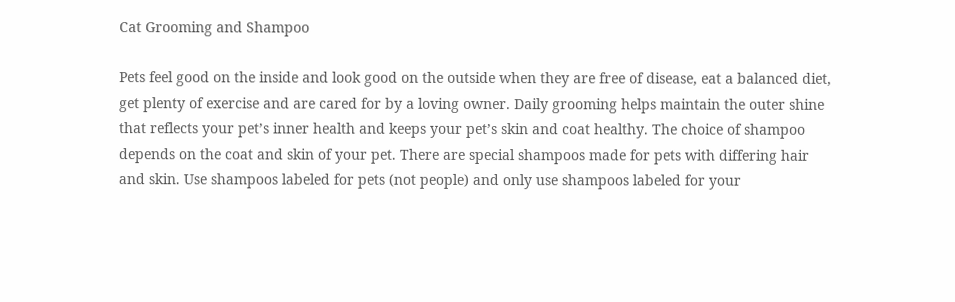Cat Grooming and Shampoo

Pets feel good on the inside and look good on the outside when they are free of disease, eat a balanced diet, get plenty of exercise and are cared for by a loving owner. Daily grooming helps maintain the outer shine that reflects your pet’s inner health and keeps your pet’s skin and coat healthy. The choice of shampoo depends on the coat and skin of your pet. There are special shampoos made for pets with differing hair and skin. Use shampoos labeled for pets (not people) and only use shampoos labeled for your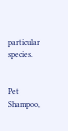particular species.


Pet Shampoo,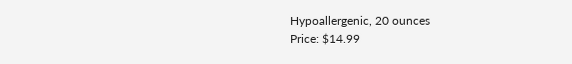Hypoallergenic, 20 ounces
Price: $14.99